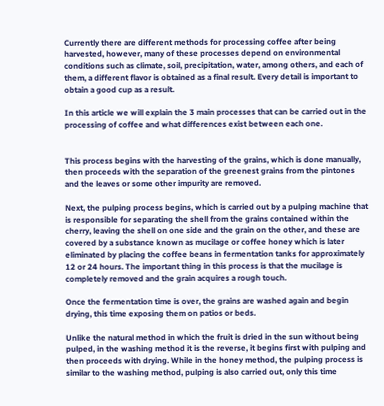Currently there are different methods for processing coffee after being harvested, however, many of these processes depend on environmental conditions such as climate, soil, precipitation, water, among others, and each of them, a different flavor is obtained as a final result. Every detail is important to obtain a good cup as a result.

In this article we will explain the 3 main processes that can be carried out in the processing of coffee and what differences exist between each one.


This process begins with the harvesting of the grains, which is done manually, then proceeds with the separation of the greenest grains from the pintones and the leaves or some other impurity are removed.

Next, the pulping process begins, which is carried out by a pulping machine that is responsible for separating the shell from the grains contained within the cherry, leaving the shell on one side and the grain on the other, and these are covered by a substance known as mucilage or coffee honey which is later eliminated by placing the coffee beans in fermentation tanks for approximately 12 or 24 hours. The important thing in this process is that the mucilage is completely removed and the grain acquires a rough touch.

Once the fermentation time is over, the grains are washed again and begin drying, this time exposing them on patios or beds.

Unlike the natural method in which the fruit is dried in the sun without being pulped, in the washing method it is the reverse, it begins first with pulping and then proceeds with drying. While in the honey method, the pulping process is similar to the washing method, pulping is also carried out, only this time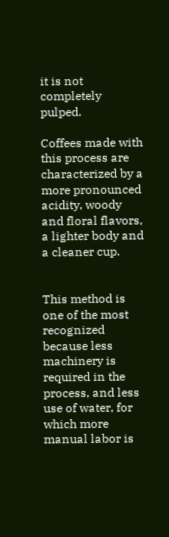it is not completely pulped.

Coffees made with this process are characterized by a more pronounced acidity, woody and floral flavors, a lighter body and a cleaner cup.


This method is one of the most recognized because less machinery is required in the process, and less use of water, for which more manual labor is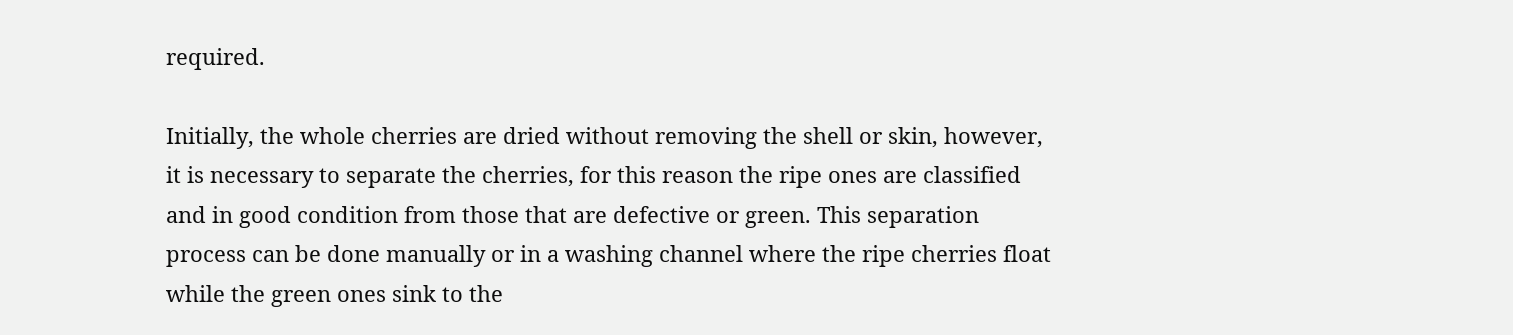required.

Initially, the whole cherries are dried without removing the shell or skin, however, it is necessary to separate the cherries, for this reason the ripe ones are classified and in good condition from those that are defective or green. This separation process can be done manually or in a washing channel where the ripe cherries float while the green ones sink to the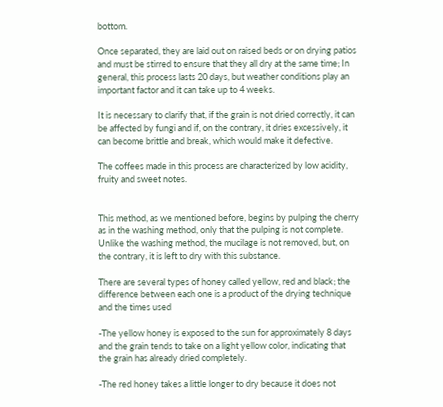bottom.

Once separated, they are laid out on raised beds or on drying patios and must be stirred to ensure that they all dry at the same time; In general, this process lasts 20 days, but weather conditions play an important factor and it can take up to 4 weeks.

It is necessary to clarify that, if the grain is not dried correctly, it can be affected by fungi and if, on the contrary, it dries excessively, it can become brittle and break, which would make it defective.

The coffees made in this process are characterized by low acidity, fruity and sweet notes.


This method, as we mentioned before, begins by pulping the cherry as in the washing method, only that the pulping is not complete. Unlike the washing method, the mucilage is not removed, but, on the contrary, it is left to dry with this substance.

There are several types of honey called yellow, red and black; the difference between each one is a product of the drying technique and the times used

-The yellow honey is exposed to the sun for approximately 8 days and the grain tends to take on a light yellow color, indicating that the grain has already dried completely.

-The red honey takes a little longer to dry because it does not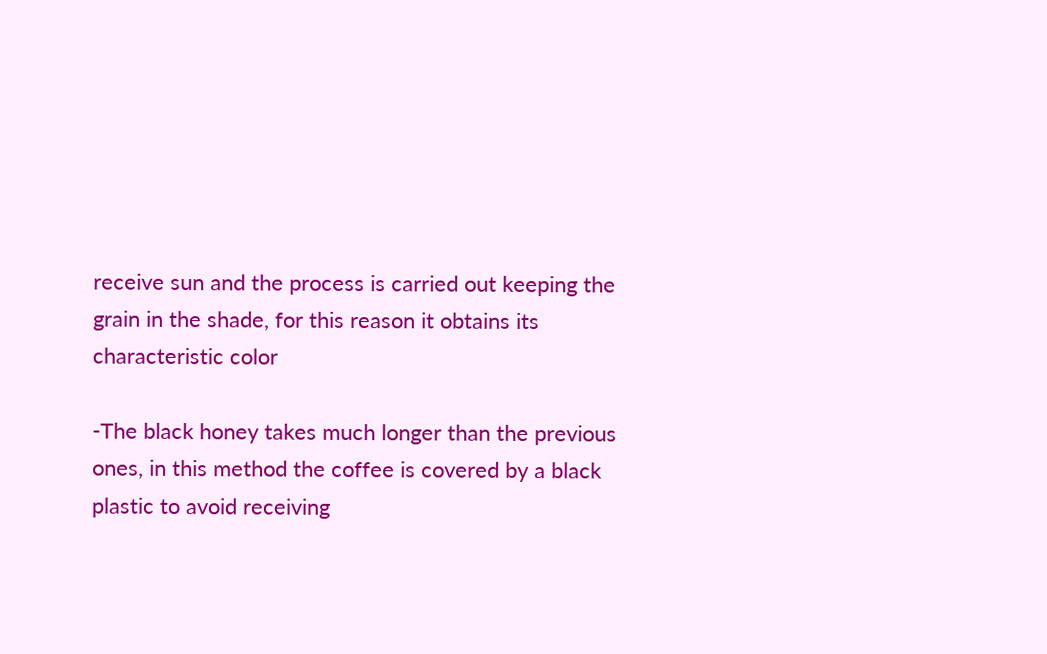receive sun and the process is carried out keeping the grain in the shade, for this reason it obtains its characteristic color

-The black honey takes much longer than the previous ones, in this method the coffee is covered by a black plastic to avoid receiving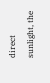direct sunlight, the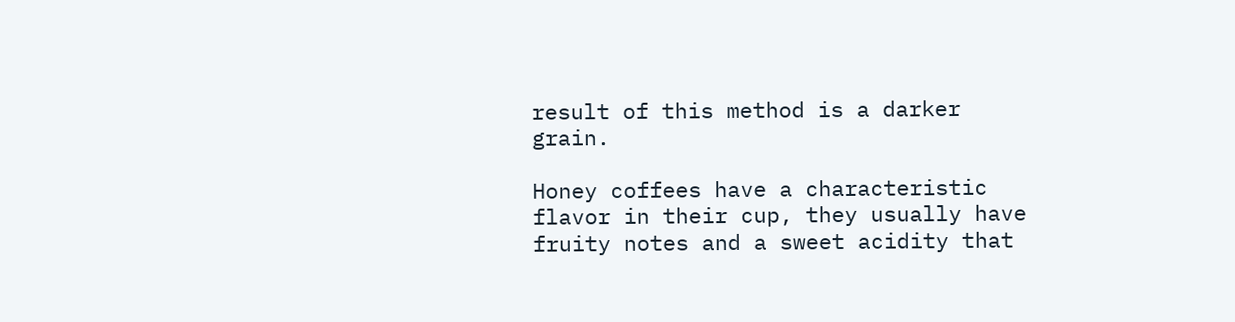result of this method is a darker grain.

Honey coffees have a characteristic flavor in their cup, they usually have fruity notes and a sweet acidity that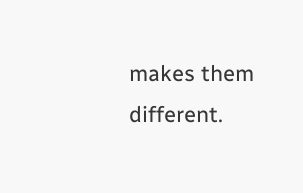makes them different.